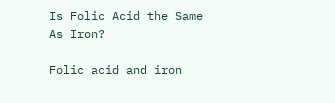Is Folic Acid the Same As Iron?

Folic acid and iron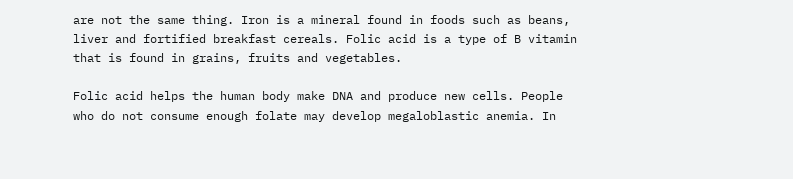are not the same thing. Iron is a mineral found in foods such as beans, liver and fortified breakfast cereals. Folic acid is a type of B vitamin that is found in grains, fruits and vegetables.

Folic acid helps the human body make DNA and produce new cells. People who do not consume enough folate may develop megaloblastic anemia. In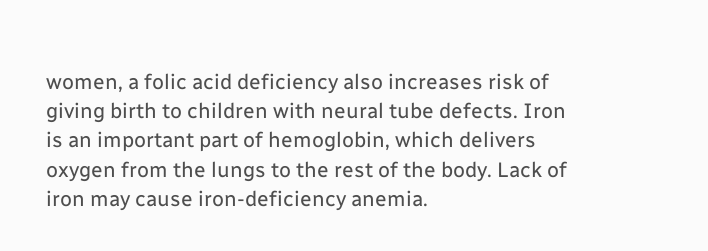women, a folic acid deficiency also increases risk of giving birth to children with neural tube defects. Iron is an important part of hemoglobin, which delivers oxygen from the lungs to the rest of the body. Lack of iron may cause iron-deficiency anemia.